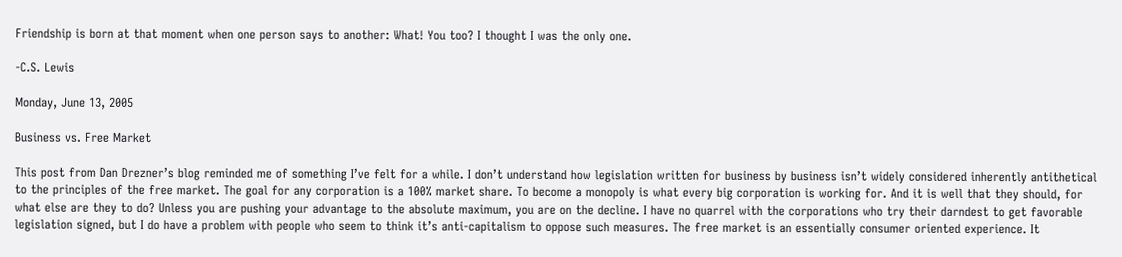Friendship is born at that moment when one person says to another: What! You too? I thought I was the only one.

-C.S. Lewis

Monday, June 13, 2005

Business vs. Free Market

This post from Dan Drezner’s blog reminded me of something I’ve felt for a while. I don’t understand how legislation written for business by business isn’t widely considered inherently antithetical to the principles of the free market. The goal for any corporation is a 100% market share. To become a monopoly is what every big corporation is working for. And it is well that they should, for what else are they to do? Unless you are pushing your advantage to the absolute maximum, you are on the decline. I have no quarrel with the corporations who try their darndest to get favorable legislation signed, but I do have a problem with people who seem to think it’s anti-capitalism to oppose such measures. The free market is an essentially consumer oriented experience. It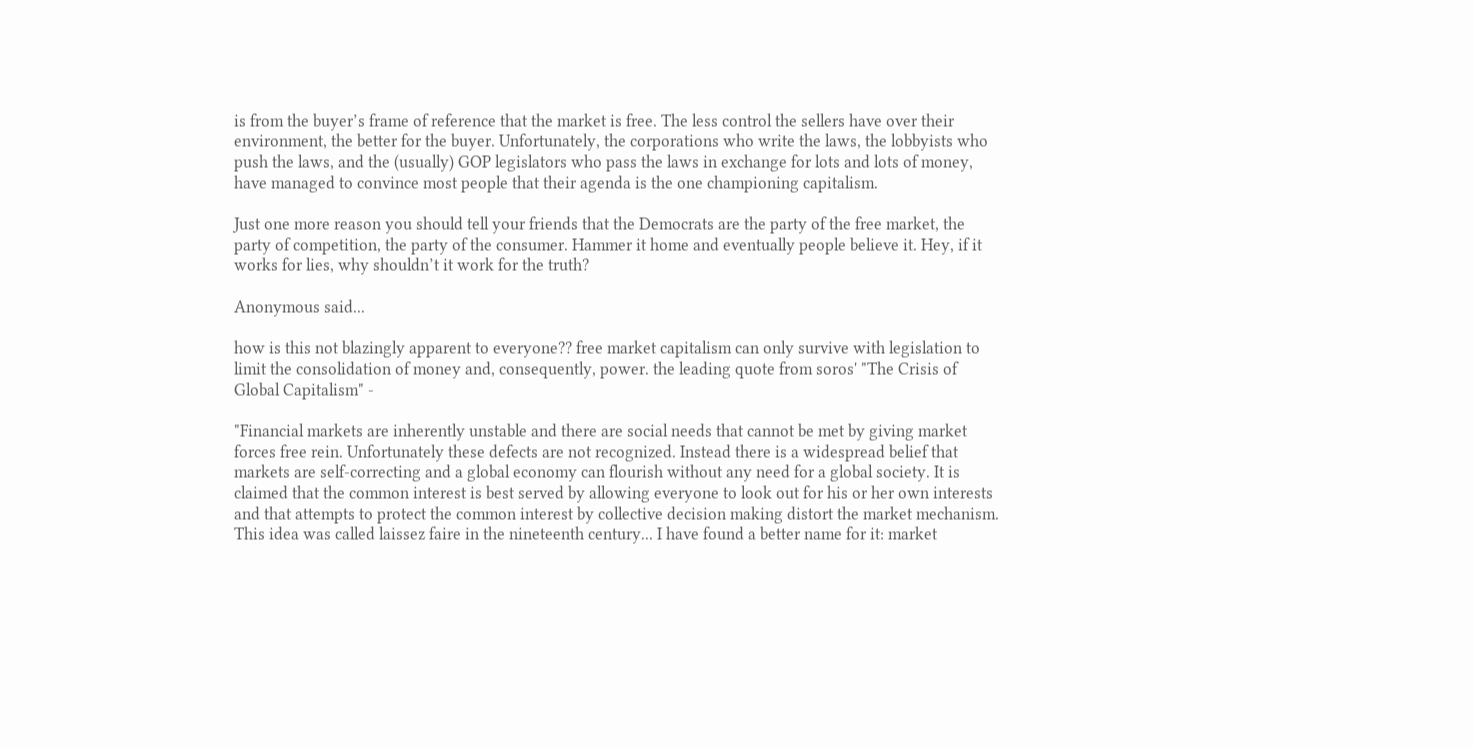is from the buyer’s frame of reference that the market is free. The less control the sellers have over their environment, the better for the buyer. Unfortunately, the corporations who write the laws, the lobbyists who push the laws, and the (usually) GOP legislators who pass the laws in exchange for lots and lots of money, have managed to convince most people that their agenda is the one championing capitalism.

Just one more reason you should tell your friends that the Democrats are the party of the free market, the party of competition, the party of the consumer. Hammer it home and eventually people believe it. Hey, if it works for lies, why shouldn’t it work for the truth?

Anonymous said...

how is this not blazingly apparent to everyone?? free market capitalism can only survive with legislation to limit the consolidation of money and, consequently, power. the leading quote from soros' "The Crisis of Global Capitalism" -

"Financial markets are inherently unstable and there are social needs that cannot be met by giving market forces free rein. Unfortunately these defects are not recognized. Instead there is a widespread belief that markets are self-correcting and a global economy can flourish without any need for a global society. It is claimed that the common interest is best served by allowing everyone to look out for his or her own interests and that attempts to protect the common interest by collective decision making distort the market mechanism. This idea was called laissez faire in the nineteenth century... I have found a better name for it: market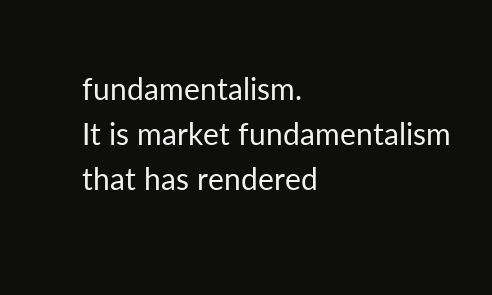fundamentalism.
It is market fundamentalism that has rendered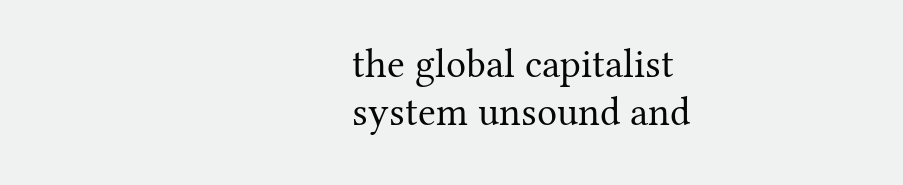the global capitalist system unsound and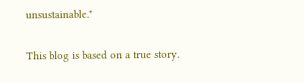unsustainable."

This blog is based on a true story.